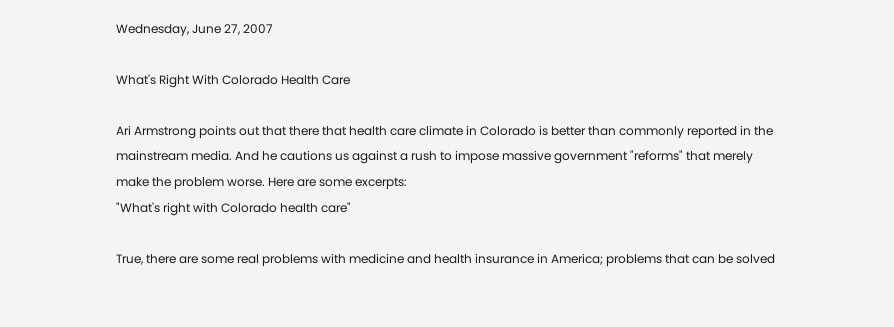Wednesday, June 27, 2007

What's Right With Colorado Health Care

Ari Armstrong points out that there that health care climate in Colorado is better than commonly reported in the mainstream media. And he cautions us against a rush to impose massive government "reforms" that merely make the problem worse. Here are some excerpts:
"What's right with Colorado health care"

True, there are some real problems with medicine and health insurance in America; problems that can be solved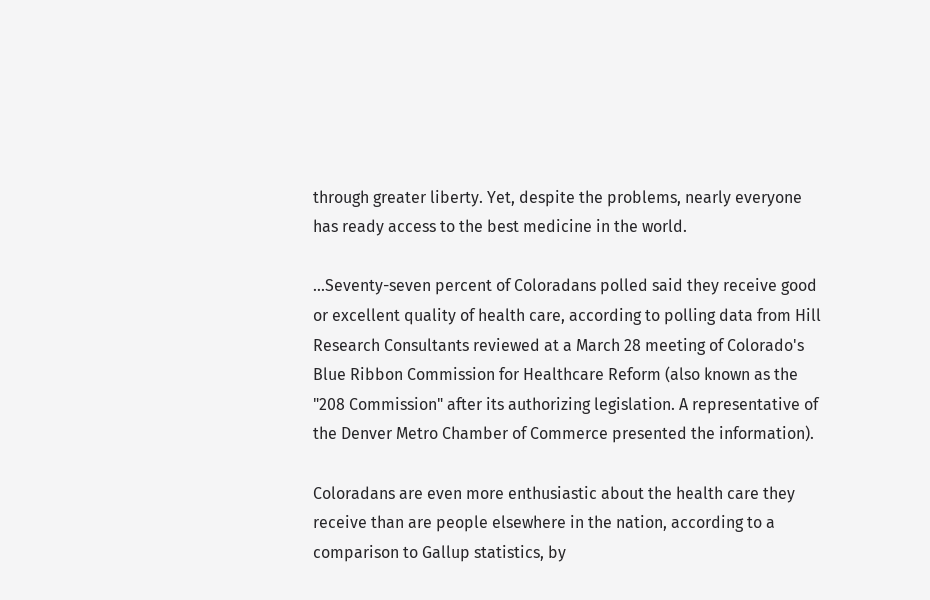through greater liberty. Yet, despite the problems, nearly everyone has ready access to the best medicine in the world.

...Seventy-seven percent of Coloradans polled said they receive good or excellent quality of health care, according to polling data from Hill Research Consultants reviewed at a March 28 meeting of Colorado's Blue Ribbon Commission for Healthcare Reform (also known as the "208 Commission" after its authorizing legislation. A representative of the Denver Metro Chamber of Commerce presented the information).

Coloradans are even more enthusiastic about the health care they receive than are people elsewhere in the nation, according to a comparison to Gallup statistics, by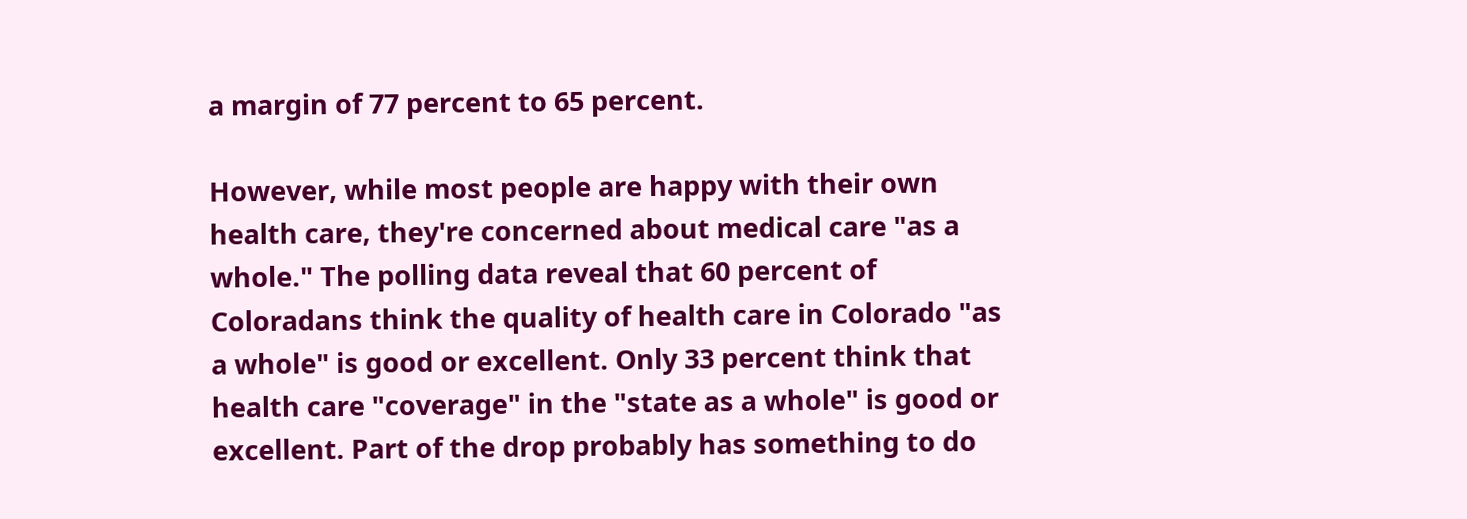a margin of 77 percent to 65 percent.

However, while most people are happy with their own health care, they're concerned about medical care "as a whole." The polling data reveal that 60 percent of Coloradans think the quality of health care in Colorado "as a whole" is good or excellent. Only 33 percent think that health care "coverage" in the "state as a whole" is good or excellent. Part of the drop probably has something to do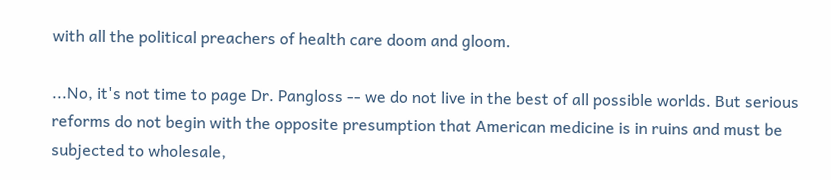with all the political preachers of health care doom and gloom.

...No, it's not time to page Dr. Pangloss -- we do not live in the best of all possible worlds. But serious reforms do not begin with the opposite presumption that American medicine is in ruins and must be subjected to wholesale,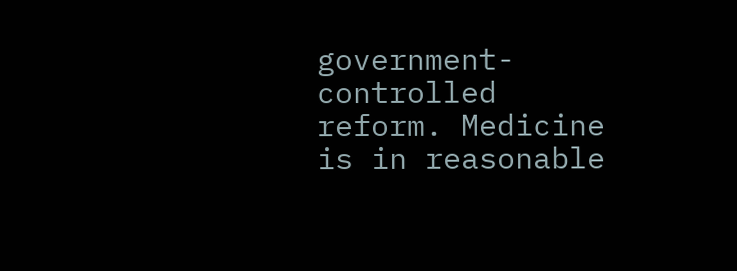government-controlled reform. Medicine is in reasonable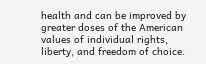health and can be improved by greater doses of the American values of individual rights, liberty, and freedom of choice.